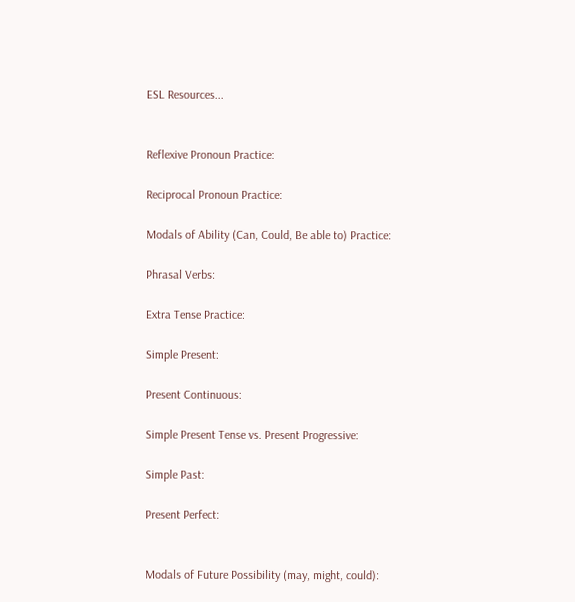ESL Resources...


Reflexive Pronoun Practice:

Reciprocal Pronoun Practice:

Modals of Ability (Can, Could, Be able to) Practice:

Phrasal Verbs:

Extra Tense Practice:

Simple Present:

Present Continuous:

Simple Present Tense vs. Present Progressive:

Simple Past:

Present Perfect:


Modals of Future Possibility (may, might, could):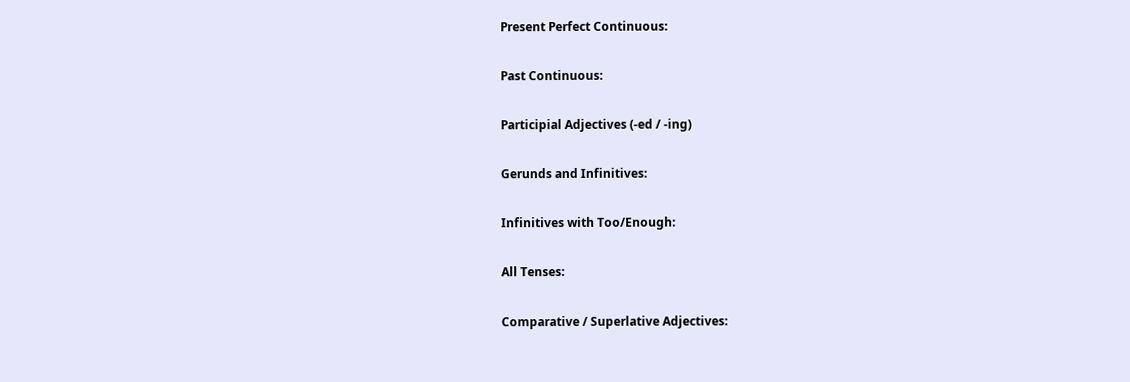Present Perfect Continuous:

Past Continuous:

Participial Adjectives (-ed / -ing)

Gerunds and Infinitives:

Infinitives with Too/Enough:

All Tenses:

Comparative / Superlative Adjectives: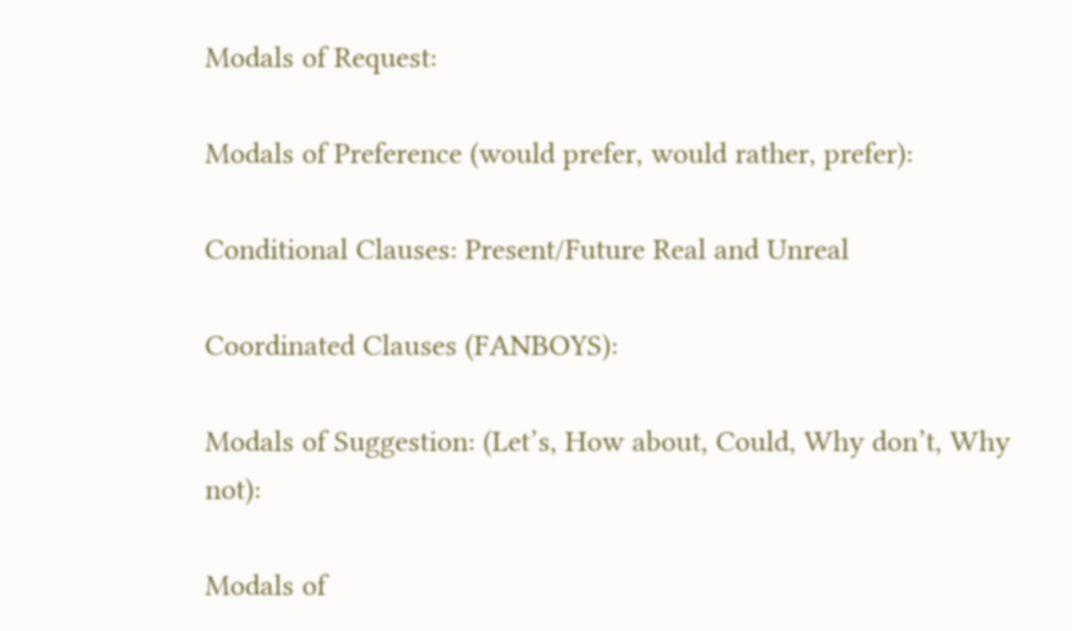Modals of Request:

Modals of Preference (would prefer, would rather, prefer):

Conditional Clauses: Present/Future Real and Unreal

Coordinated Clauses (FANBOYS):

Modals of Suggestion: (Let’s, How about, Could, Why don’t, Why not):

Modals of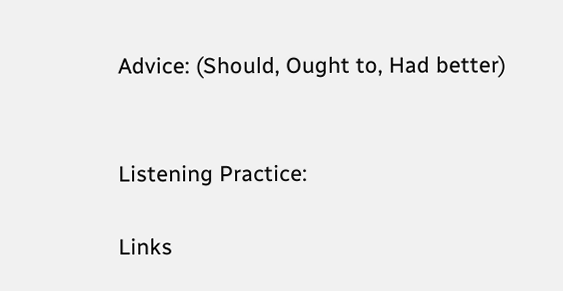Advice: (Should, Ought to, Had better)


Listening Practice:

Links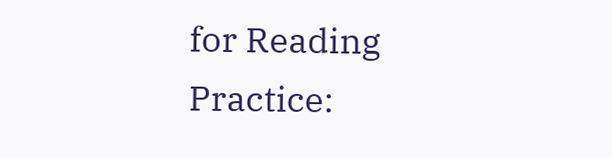for Reading Practice: